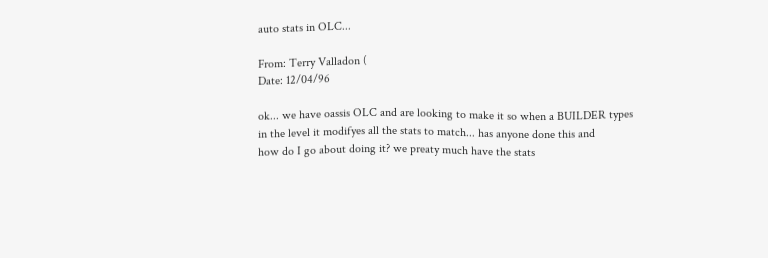auto stats in OLC...

From: Terry Valladon (
Date: 12/04/96

ok... we have oassis OLC and are looking to make it so when a BUILDER types
in the level it modifyes all the stats to match... has anyone done this and
how do I go about doing it? we preaty much have the stats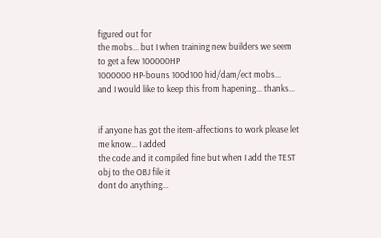figured out for
the mobs... but I when training new builders we seem to get a few 100000HP
1000000 HP-bouns 100d100 hid/dam/ect mobs...
and I would like to keep this from hapening... thanks...


if anyone has got the item-affections to work please let me know... I added
the code and it compiled fine but when I add the TEST obj to the OBJ file it
dont do anything...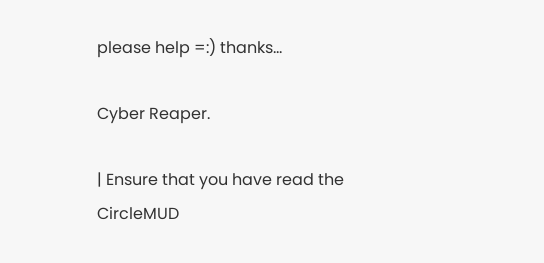please help =:) thanks...

Cyber Reaper.

| Ensure that you have read the CircleMUD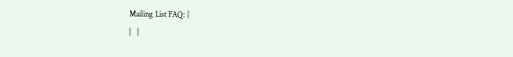Mailing List FAQ: |
|   |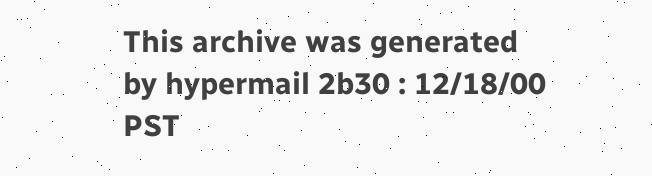This archive was generated by hypermail 2b30 : 12/18/00 PST